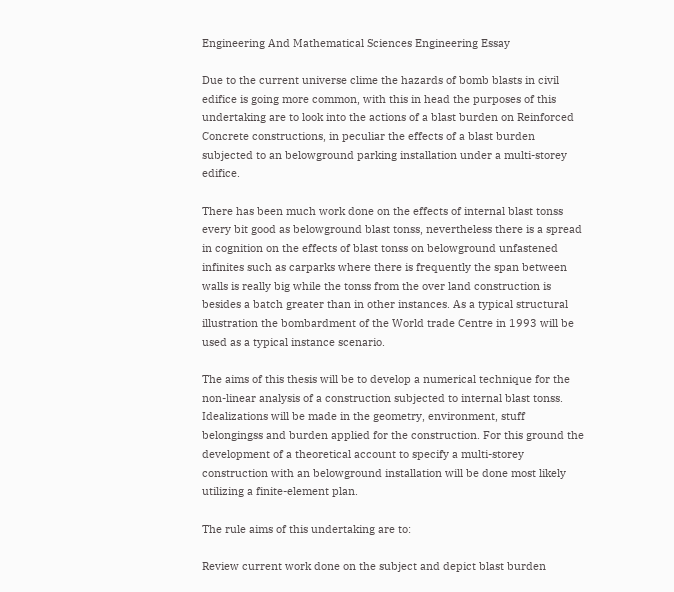Engineering And Mathematical Sciences Engineering Essay

Due to the current universe clime the hazards of bomb blasts in civil edifice is going more common, with this in head the purposes of this undertaking are to look into the actions of a blast burden on Reinforced Concrete constructions, in peculiar the effects of a blast burden subjected to an belowground parking installation under a multi-storey edifice.

There has been much work done on the effects of internal blast tonss every bit good as belowground blast tonss, nevertheless there is a spread in cognition on the effects of blast tonss on belowground unfastened infinites such as carparks where there is frequently the span between walls is really big while the tonss from the over land construction is besides a batch greater than in other instances. As a typical structural illustration the bombardment of the World trade Centre in 1993 will be used as a typical instance scenario.

The aims of this thesis will be to develop a numerical technique for the non-linear analysis of a construction subjected to internal blast tonss. Idealizations will be made in the geometry, environment, stuff belongingss and burden applied for the construction. For this ground the development of a theoretical account to specify a multi-storey construction with an belowground installation will be done most likely utilizing a finite-element plan.

The rule aims of this undertaking are to:

Review current work done on the subject and depict blast burden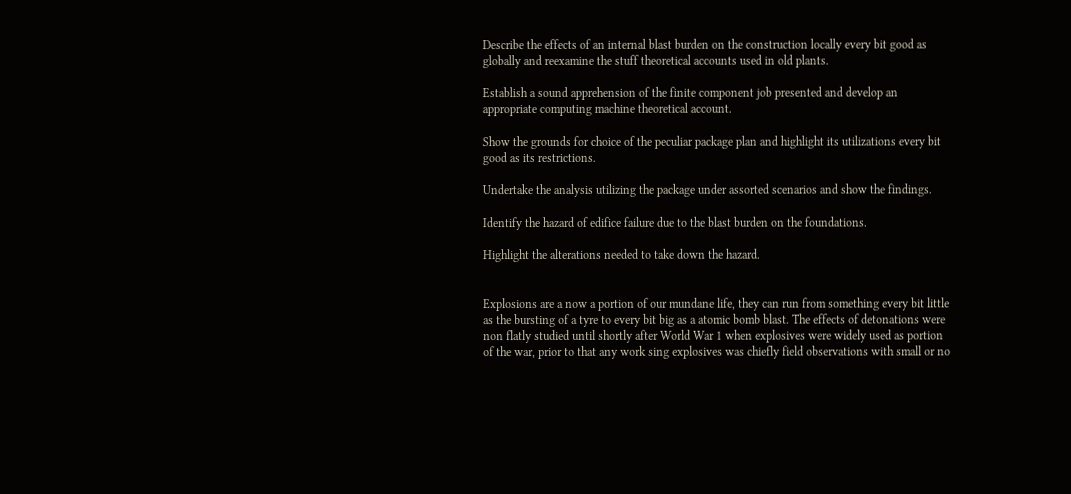Describe the effects of an internal blast burden on the construction locally every bit good as globally and reexamine the stuff theoretical accounts used in old plants.

Establish a sound apprehension of the finite component job presented and develop an appropriate computing machine theoretical account.

Show the grounds for choice of the peculiar package plan and highlight its utilizations every bit good as its restrictions.

Undertake the analysis utilizing the package under assorted scenarios and show the findings.

Identify the hazard of edifice failure due to the blast burden on the foundations.

Highlight the alterations needed to take down the hazard.


Explosions are a now a portion of our mundane life, they can run from something every bit little as the bursting of a tyre to every bit big as a atomic bomb blast. The effects of detonations were non flatly studied until shortly after World War 1 when explosives were widely used as portion of the war, prior to that any work sing explosives was chiefly field observations with small or no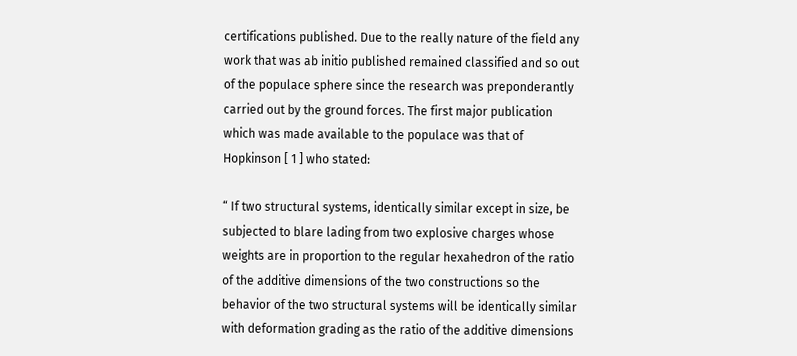certifications published. Due to the really nature of the field any work that was ab initio published remained classified and so out of the populace sphere since the research was preponderantly carried out by the ground forces. The first major publication which was made available to the populace was that of Hopkinson [ 1 ] who stated:

“ If two structural systems, identically similar except in size, be subjected to blare lading from two explosive charges whose weights are in proportion to the regular hexahedron of the ratio of the additive dimensions of the two constructions so the behavior of the two structural systems will be identically similar with deformation grading as the ratio of the additive dimensions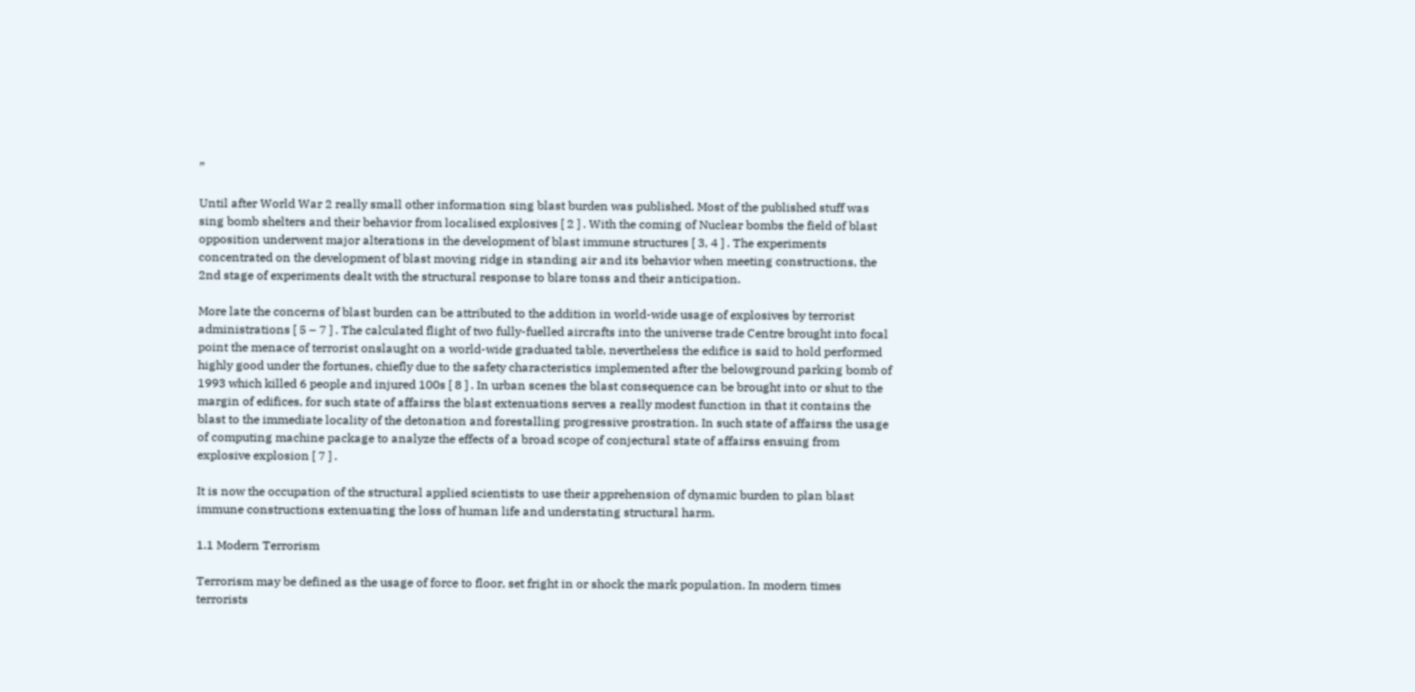”

Until after World War 2 really small other information sing blast burden was published. Most of the published stuff was sing bomb shelters and their behavior from localised explosives [ 2 ] . With the coming of Nuclear bombs the field of blast opposition underwent major alterations in the development of blast immune structures [ 3, 4 ] . The experiments concentrated on the development of blast moving ridge in standing air and its behavior when meeting constructions, the 2nd stage of experiments dealt with the structural response to blare tonss and their anticipation.

More late the concerns of blast burden can be attributed to the addition in world-wide usage of explosives by terrorist administrations [ 5 – 7 ] . The calculated flight of two fully-fuelled aircrafts into the universe trade Centre brought into focal point the menace of terrorist onslaught on a world-wide graduated table, nevertheless the edifice is said to hold performed highly good under the fortunes, chiefly due to the safety characteristics implemented after the belowground parking bomb of 1993 which killed 6 people and injured 100s [ 8 ] . In urban scenes the blast consequence can be brought into or shut to the margin of edifices, for such state of affairss the blast extenuations serves a really modest function in that it contains the blast to the immediate locality of the detonation and forestalling progressive prostration. In such state of affairss the usage of computing machine package to analyze the effects of a broad scope of conjectural state of affairss ensuing from explosive explosion [ 7 ] .

It is now the occupation of the structural applied scientists to use their apprehension of dynamic burden to plan blast immune constructions extenuating the loss of human life and understating structural harm.

1.1 Modern Terrorism

Terrorism may be defined as the usage of force to floor, set fright in or shock the mark population. In modern times terrorists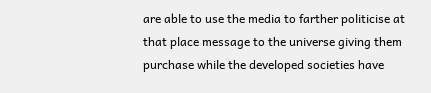are able to use the media to farther politicise at that place message to the universe giving them purchase while the developed societies have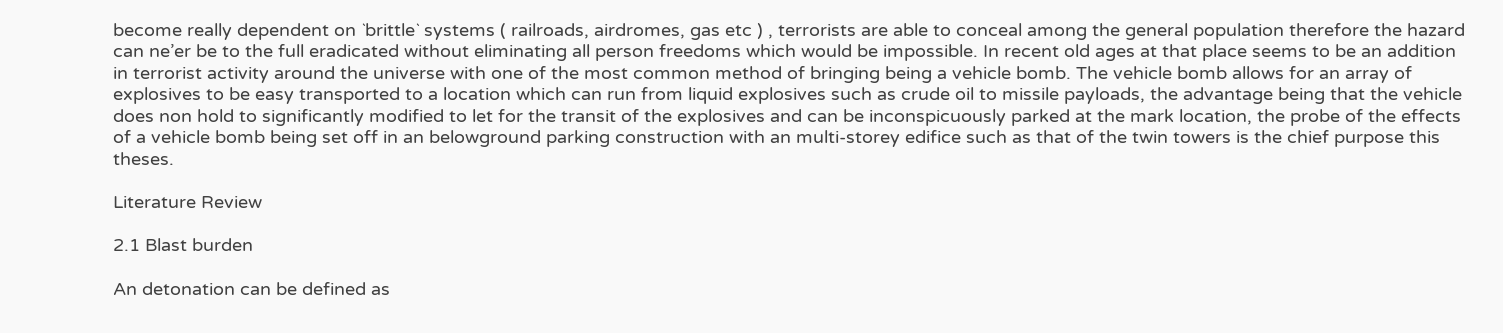become really dependent on `brittle` systems ( railroads, airdromes, gas etc ) , terrorists are able to conceal among the general population therefore the hazard can ne’er be to the full eradicated without eliminating all person freedoms which would be impossible. In recent old ages at that place seems to be an addition in terrorist activity around the universe with one of the most common method of bringing being a vehicle bomb. The vehicle bomb allows for an array of explosives to be easy transported to a location which can run from liquid explosives such as crude oil to missile payloads, the advantage being that the vehicle does non hold to significantly modified to let for the transit of the explosives and can be inconspicuously parked at the mark location, the probe of the effects of a vehicle bomb being set off in an belowground parking construction with an multi-storey edifice such as that of the twin towers is the chief purpose this theses.

Literature Review

2.1 Blast burden

An detonation can be defined as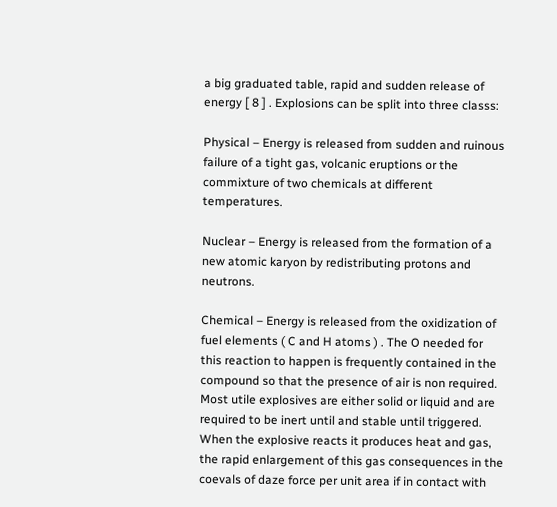a big graduated table, rapid and sudden release of energy [ 8 ] . Explosions can be split into three classs:

Physical – Energy is released from sudden and ruinous failure of a tight gas, volcanic eruptions or the commixture of two chemicals at different temperatures.

Nuclear – Energy is released from the formation of a new atomic karyon by redistributing protons and neutrons.

Chemical – Energy is released from the oxidization of fuel elements ( C and H atoms ) . The O needed for this reaction to happen is frequently contained in the compound so that the presence of air is non required. Most utile explosives are either solid or liquid and are required to be inert until and stable until triggered. When the explosive reacts it produces heat and gas, the rapid enlargement of this gas consequences in the coevals of daze force per unit area if in contact with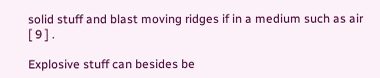solid stuff and blast moving ridges if in a medium such as air [ 9 ] .

Explosive stuff can besides be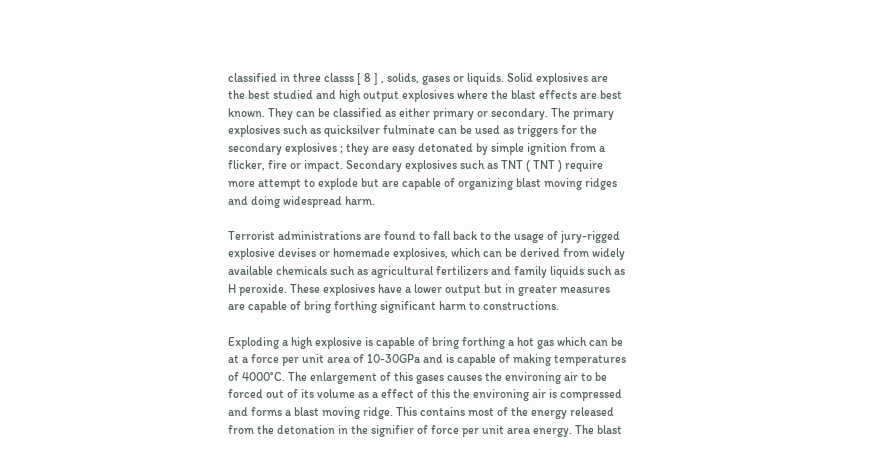classified in three classs [ 8 ] , solids, gases or liquids. Solid explosives are the best studied and high output explosives where the blast effects are best known. They can be classified as either primary or secondary. The primary explosives such as quicksilver fulminate can be used as triggers for the secondary explosives ; they are easy detonated by simple ignition from a flicker, fire or impact. Secondary explosives such as TNT ( TNT ) require more attempt to explode but are capable of organizing blast moving ridges and doing widespread harm.

Terrorist administrations are found to fall back to the usage of jury-rigged explosive devises or homemade explosives, which can be derived from widely available chemicals such as agricultural fertilizers and family liquids such as H peroxide. These explosives have a lower output but in greater measures are capable of bring forthing significant harm to constructions.

Exploding a high explosive is capable of bring forthing a hot gas which can be at a force per unit area of 10-30GPa and is capable of making temperatures of 4000°C. The enlargement of this gases causes the environing air to be forced out of its volume as a effect of this the environing air is compressed and forms a blast moving ridge. This contains most of the energy released from the detonation in the signifier of force per unit area energy. The blast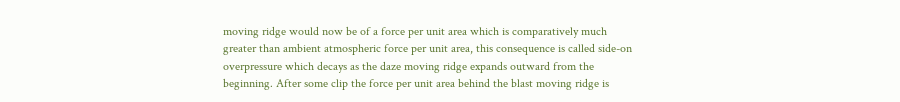moving ridge would now be of a force per unit area which is comparatively much greater than ambient atmospheric force per unit area, this consequence is called side-on overpressure which decays as the daze moving ridge expands outward from the beginning. After some clip the force per unit area behind the blast moving ridge is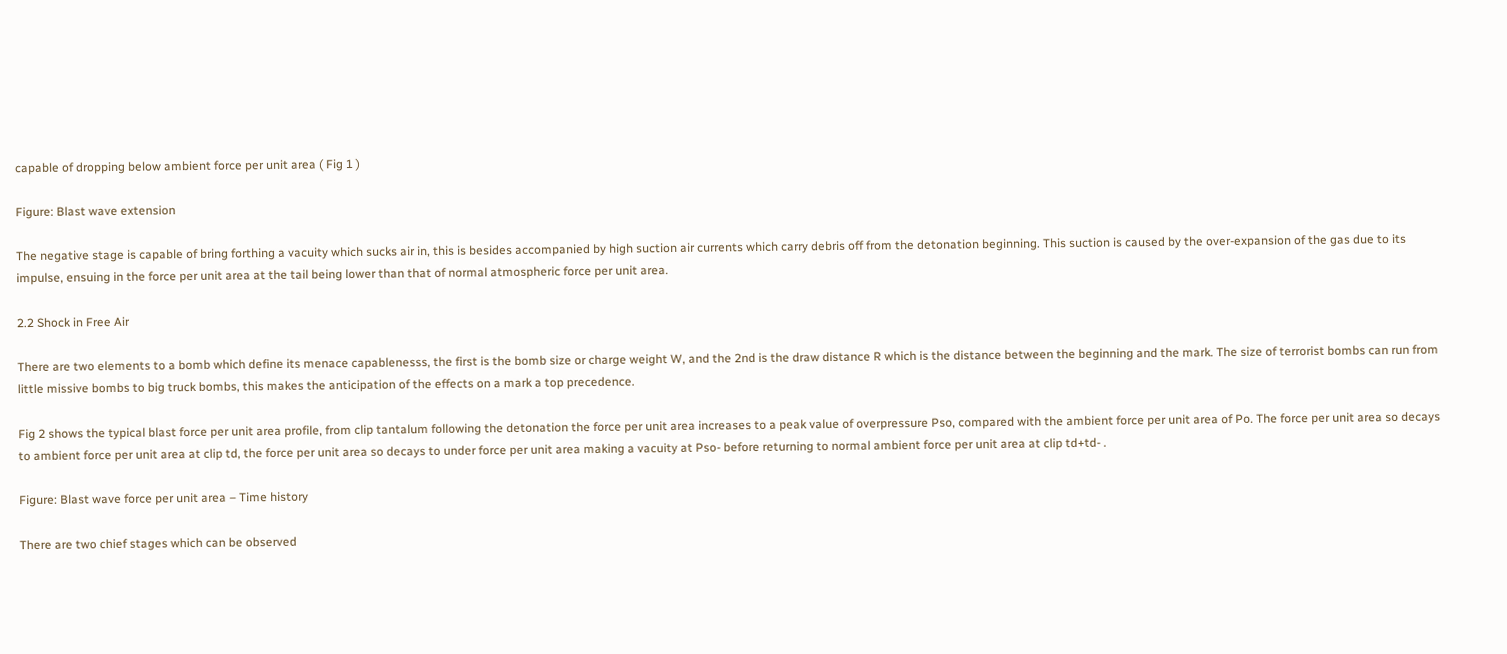capable of dropping below ambient force per unit area ( Fig 1 )

Figure: Blast wave extension

The negative stage is capable of bring forthing a vacuity which sucks air in, this is besides accompanied by high suction air currents which carry debris off from the detonation beginning. This suction is caused by the over-expansion of the gas due to its impulse, ensuing in the force per unit area at the tail being lower than that of normal atmospheric force per unit area.

2.2 Shock in Free Air

There are two elements to a bomb which define its menace capablenesss, the first is the bomb size or charge weight W, and the 2nd is the draw distance R which is the distance between the beginning and the mark. The size of terrorist bombs can run from little missive bombs to big truck bombs, this makes the anticipation of the effects on a mark a top precedence.

Fig 2 shows the typical blast force per unit area profile, from clip tantalum following the detonation the force per unit area increases to a peak value of overpressure Pso, compared with the ambient force per unit area of Po. The force per unit area so decays to ambient force per unit area at clip td, the force per unit area so decays to under force per unit area making a vacuity at Pso- before returning to normal ambient force per unit area at clip td+td- .

Figure: Blast wave force per unit area – Time history

There are two chief stages which can be observed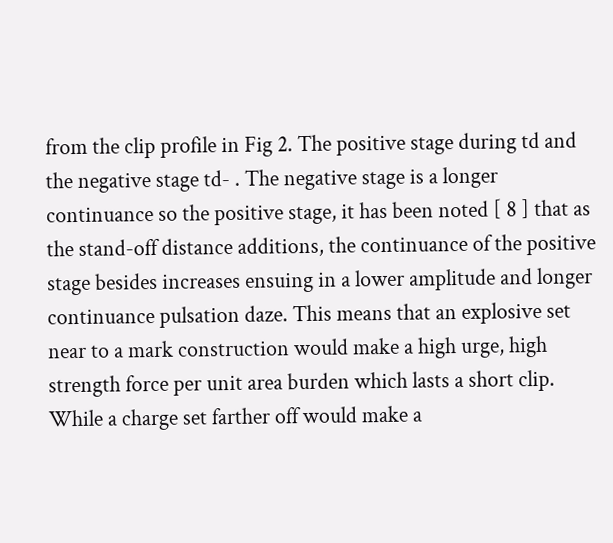from the clip profile in Fig 2. The positive stage during td and the negative stage td- . The negative stage is a longer continuance so the positive stage, it has been noted [ 8 ] that as the stand-off distance additions, the continuance of the positive stage besides increases ensuing in a lower amplitude and longer continuance pulsation daze. This means that an explosive set near to a mark construction would make a high urge, high strength force per unit area burden which lasts a short clip. While a charge set farther off would make a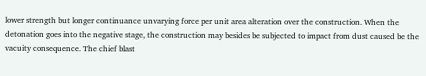lower strength but longer continuance unvarying force per unit area alteration over the construction. When the detonation goes into the negative stage, the construction may besides be subjected to impact from dust caused be the vacuity consequence. The chief blast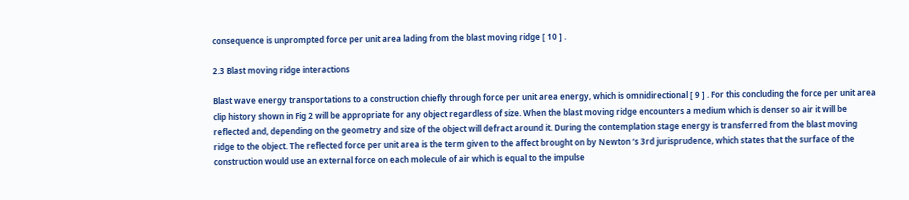consequence is unprompted force per unit area lading from the blast moving ridge [ 10 ] .

2.3 Blast moving ridge interactions

Blast wave energy transportations to a construction chiefly through force per unit area energy, which is omnidirectional [ 9 ] . For this concluding the force per unit area clip history shown in Fig 2 will be appropriate for any object regardless of size. When the blast moving ridge encounters a medium which is denser so air it will be reflected and, depending on the geometry and size of the object will defract around it. During the contemplation stage energy is transferred from the blast moving ridge to the object. The reflected force per unit area is the term given to the affect brought on by Newton ‘s 3rd jurisprudence, which states that the surface of the construction would use an external force on each molecule of air which is equal to the impulse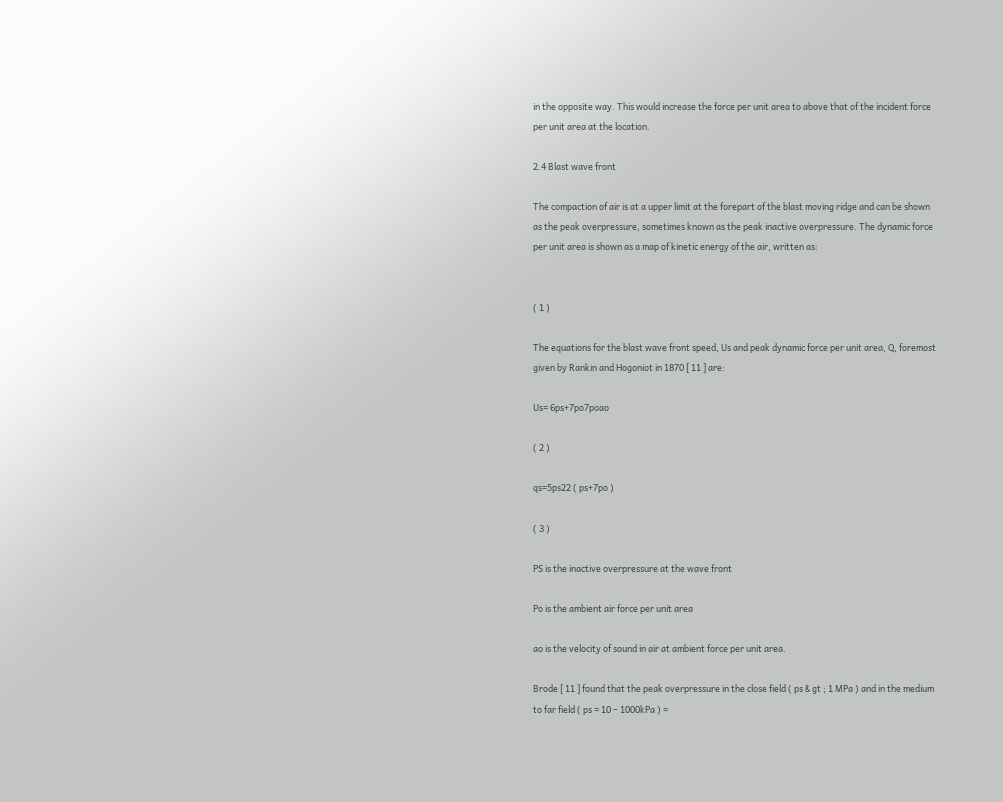in the opposite way. This would increase the force per unit area to above that of the incident force per unit area at the location.

2.4 Blast wave front

The compaction of air is at a upper limit at the forepart of the blast moving ridge and can be shown as the peak overpressure, sometimes known as the peak inactive overpressure. The dynamic force per unit area is shown as a map of kinetic energy of the air, written as:


( 1 )

The equations for the blast wave front speed, Us and peak dynamic force per unit area, Q, foremost given by Rankin and Hogoniot in 1870 [ 11 ] are:

Us= 6ps+7po7poao

( 2 )

qs=5ps22 ( ps+7po )

( 3 )

PS is the inactive overpressure at the wave front

Po is the ambient air force per unit area

ao is the velocity of sound in air at ambient force per unit area.

Brode [ 11 ] found that the peak overpressure in the close field ( ps & gt ; 1 MPa ) and in the medium to far field ( ps = 10 – 1000kPa ) =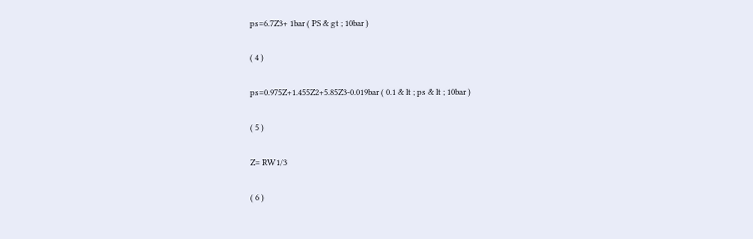ps=6.7Z3+ 1bar ( PS & gt ; 10bar )

( 4 )

ps=0.975Z+1.455Z2+5.85Z3-0.019bar ( 0.1 & lt ; ps & lt ; 10bar )

( 5 )

Z= RW1/3

( 6 )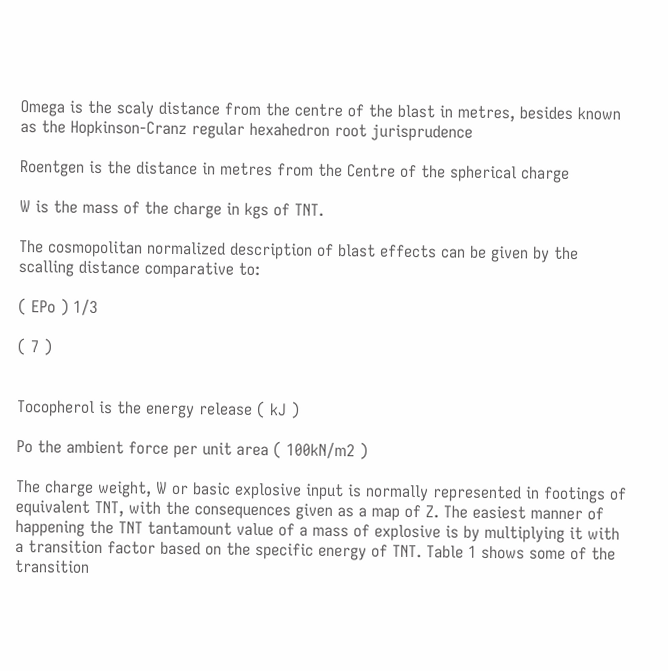Omega is the scaly distance from the centre of the blast in metres, besides known as the Hopkinson-Cranz regular hexahedron root jurisprudence

Roentgen is the distance in metres from the Centre of the spherical charge

W is the mass of the charge in kgs of TNT.

The cosmopolitan normalized description of blast effects can be given by the scalling distance comparative to:

( EPo ) 1/3

( 7 )


Tocopherol is the energy release ( kJ )

Po the ambient force per unit area ( 100kN/m2 )

The charge weight, W or basic explosive input is normally represented in footings of equivalent TNT, with the consequences given as a map of Z. The easiest manner of happening the TNT tantamount value of a mass of explosive is by multiplying it with a transition factor based on the specific energy of TNT. Table 1 shows some of the transition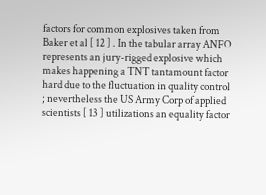factors for common explosives taken from Baker et al [ 12 ] . In the tabular array ANFO represents an jury-rigged explosive which makes happening a TNT tantamount factor hard due to the fluctuation in quality control ; nevertheless the US Army Corp of applied scientists [ 13 ] utilizations an equality factor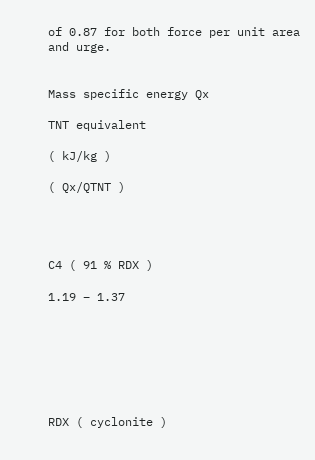of 0.87 for both force per unit area and urge.


Mass specific energy Qx

TNT equivalent

( kJ/kg )

( Qx/QTNT )




C4 ( 91 % RDX )

1.19 – 1.37







RDX ( cyclonite )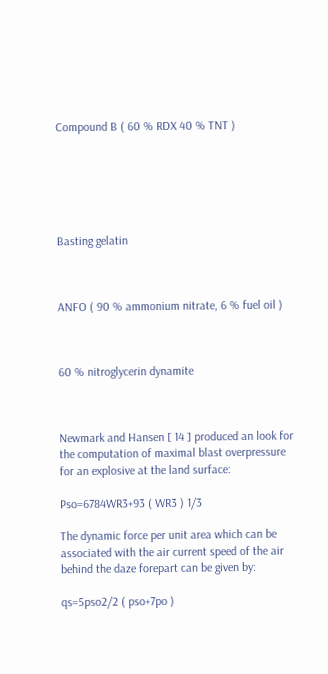Compound B ( 60 % RDX 40 % TNT )






Basting gelatin



ANFO ( 90 % ammonium nitrate, 6 % fuel oil )



60 % nitroglycerin dynamite



Newmark and Hansen [ 14 ] produced an look for the computation of maximal blast overpressure for an explosive at the land surface:

Pso=6784WR3+93 ( WR3 ) 1/3

The dynamic force per unit area which can be associated with the air current speed of the air behind the daze forepart can be given by:

qs=5pso2/2 ( pso+7po )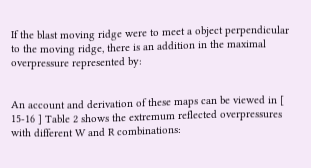If the blast moving ridge were to meet a object perpendicular to the moving ridge, there is an addition in the maximal overpressure represented by:


An account and derivation of these maps can be viewed in [ 15-16 ] Table 2 shows the extremum reflected overpressures with different W and R combinations: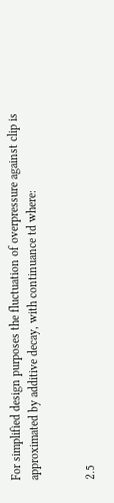For simplified design purposes the fluctuation of overpressure against clip is approximated by additive decay, with continuance td where:


2.5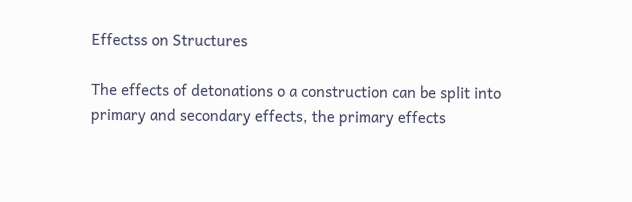Effectss on Structures

The effects of detonations o a construction can be split into primary and secondary effects, the primary effects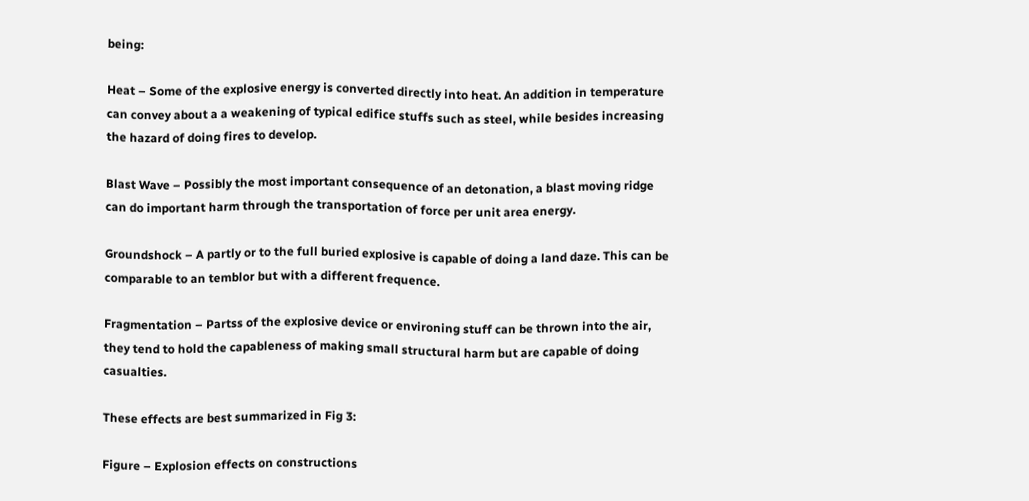being:

Heat – Some of the explosive energy is converted directly into heat. An addition in temperature can convey about a a weakening of typical edifice stuffs such as steel, while besides increasing the hazard of doing fires to develop.

Blast Wave – Possibly the most important consequence of an detonation, a blast moving ridge can do important harm through the transportation of force per unit area energy.

Groundshock – A partly or to the full buried explosive is capable of doing a land daze. This can be comparable to an temblor but with a different frequence.

Fragmentation – Partss of the explosive device or environing stuff can be thrown into the air, they tend to hold the capableness of making small structural harm but are capable of doing casualties.

These effects are best summarized in Fig 3:

Figure – Explosion effects on constructions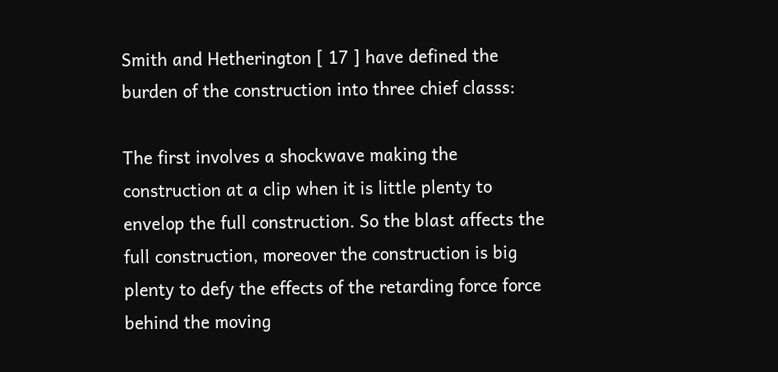Smith and Hetherington [ 17 ] have defined the burden of the construction into three chief classs:

The first involves a shockwave making the construction at a clip when it is little plenty to envelop the full construction. So the blast affects the full construction, moreover the construction is big plenty to defy the effects of the retarding force force behind the moving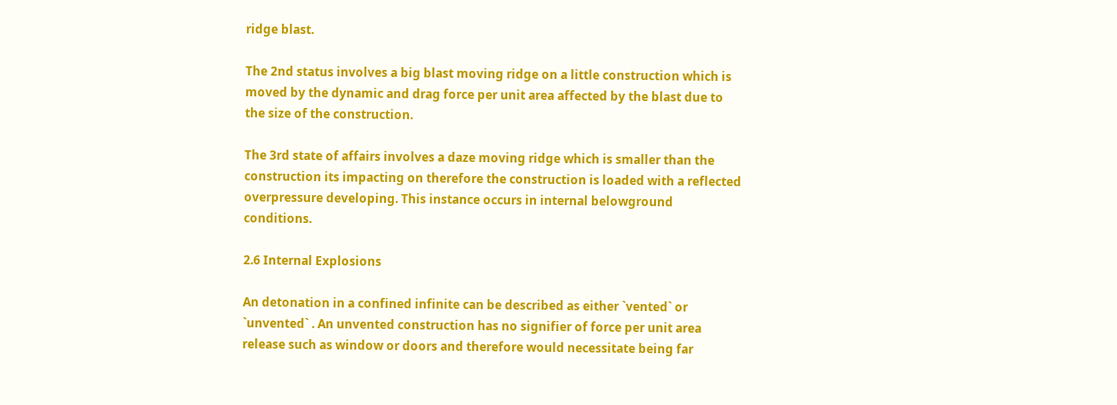ridge blast.

The 2nd status involves a big blast moving ridge on a little construction which is moved by the dynamic and drag force per unit area affected by the blast due to the size of the construction.

The 3rd state of affairs involves a daze moving ridge which is smaller than the construction its impacting on therefore the construction is loaded with a reflected overpressure developing. This instance occurs in internal belowground conditions.

2.6 Internal Explosions

An detonation in a confined infinite can be described as either `vented` or `unvented` . An unvented construction has no signifier of force per unit area release such as window or doors and therefore would necessitate being far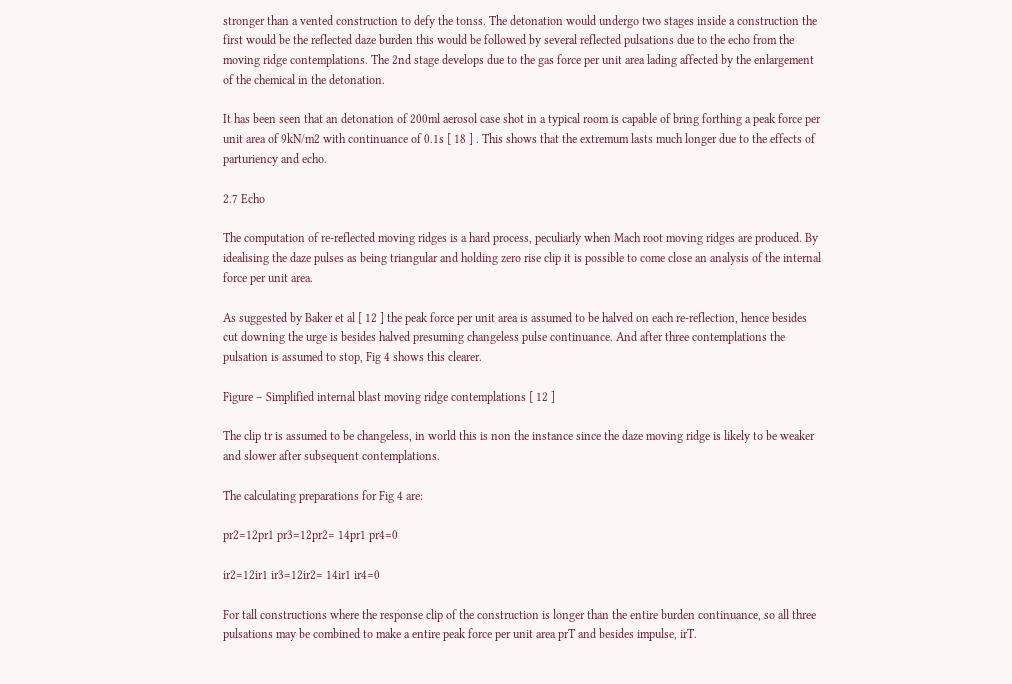stronger than a vented construction to defy the tonss. The detonation would undergo two stages inside a construction the first would be the reflected daze burden this would be followed by several reflected pulsations due to the echo from the moving ridge contemplations. The 2nd stage develops due to the gas force per unit area lading affected by the enlargement of the chemical in the detonation.

It has been seen that an detonation of 200ml aerosol case shot in a typical room is capable of bring forthing a peak force per unit area of 9kN/m2 with continuance of 0.1s [ 18 ] . This shows that the extremum lasts much longer due to the effects of parturiency and echo.

2.7 Echo

The computation of re-reflected moving ridges is a hard process, peculiarly when Mach root moving ridges are produced. By idealising the daze pulses as being triangular and holding zero rise clip it is possible to come close an analysis of the internal force per unit area.

As suggested by Baker et al [ 12 ] the peak force per unit area is assumed to be halved on each re-reflection, hence besides cut downing the urge is besides halved presuming changeless pulse continuance. And after three contemplations the pulsation is assumed to stop, Fig 4 shows this clearer.

Figure – Simplified internal blast moving ridge contemplations [ 12 ]

The clip tr is assumed to be changeless, in world this is non the instance since the daze moving ridge is likely to be weaker and slower after subsequent contemplations.

The calculating preparations for Fig 4 are:

pr2=12pr1 pr3=12pr2= 14pr1 pr4=0

ir2=12ir1 ir3=12ir2= 14ir1 ir4=0

For tall constructions where the response clip of the construction is longer than the entire burden continuance, so all three pulsations may be combined to make a entire peak force per unit area prT and besides impulse, irT.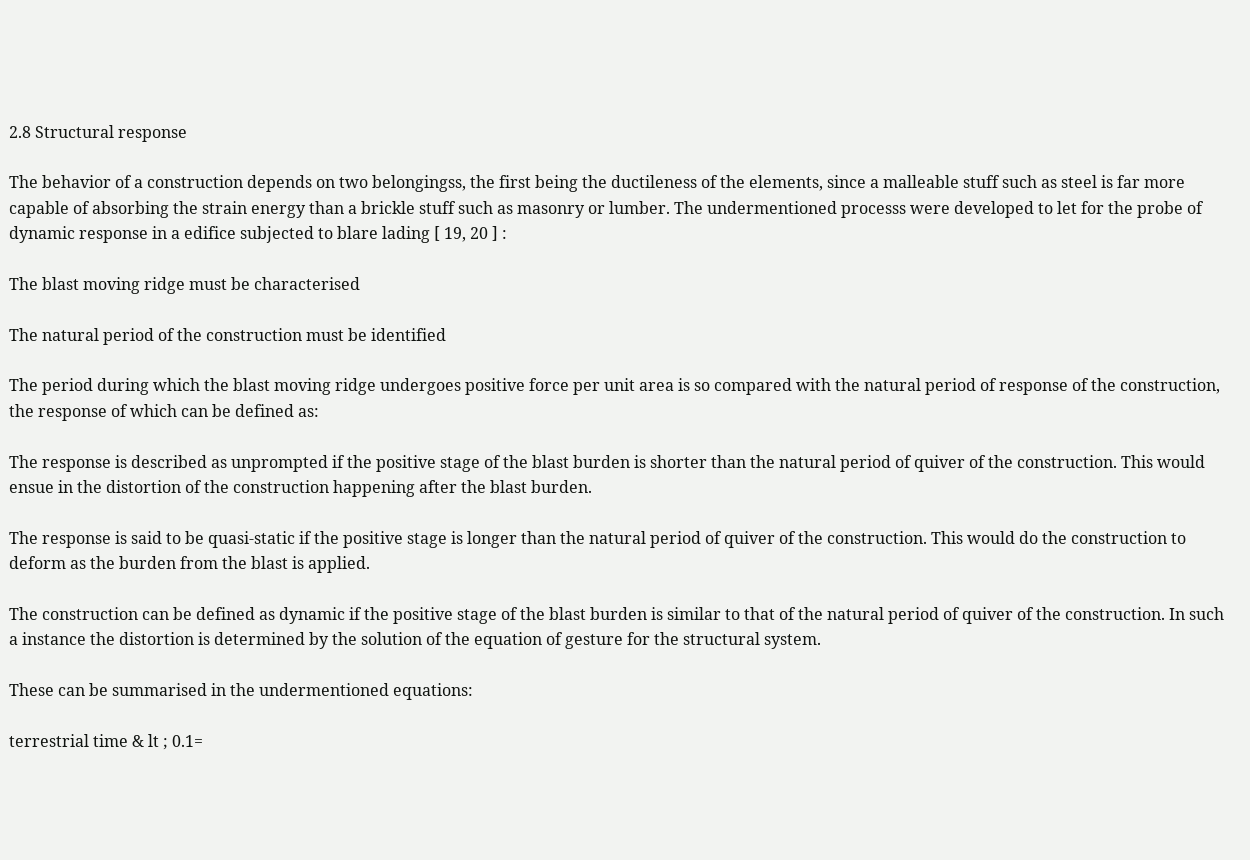2.8 Structural response

The behavior of a construction depends on two belongingss, the first being the ductileness of the elements, since a malleable stuff such as steel is far more capable of absorbing the strain energy than a brickle stuff such as masonry or lumber. The undermentioned processs were developed to let for the probe of dynamic response in a edifice subjected to blare lading [ 19, 20 ] :

The blast moving ridge must be characterised

The natural period of the construction must be identified

The period during which the blast moving ridge undergoes positive force per unit area is so compared with the natural period of response of the construction, the response of which can be defined as:

The response is described as unprompted if the positive stage of the blast burden is shorter than the natural period of quiver of the construction. This would ensue in the distortion of the construction happening after the blast burden.

The response is said to be quasi-static if the positive stage is longer than the natural period of quiver of the construction. This would do the construction to deform as the burden from the blast is applied.

The construction can be defined as dynamic if the positive stage of the blast burden is similar to that of the natural period of quiver of the construction. In such a instance the distortion is determined by the solution of the equation of gesture for the structural system.

These can be summarised in the undermentioned equations:

terrestrial time & lt ; 0.1=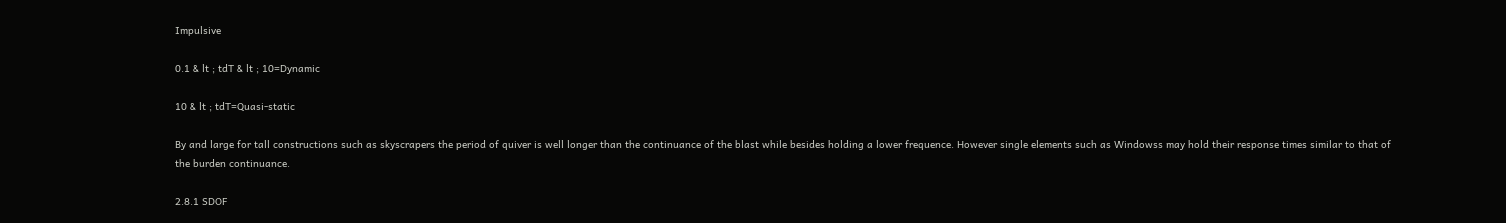Impulsive

0.1 & lt ; tdT & lt ; 10=Dynamic

10 & lt ; tdT=Quasi-static

By and large for tall constructions such as skyscrapers the period of quiver is well longer than the continuance of the blast while besides holding a lower frequence. However single elements such as Windowss may hold their response times similar to that of the burden continuance.

2.8.1 SDOF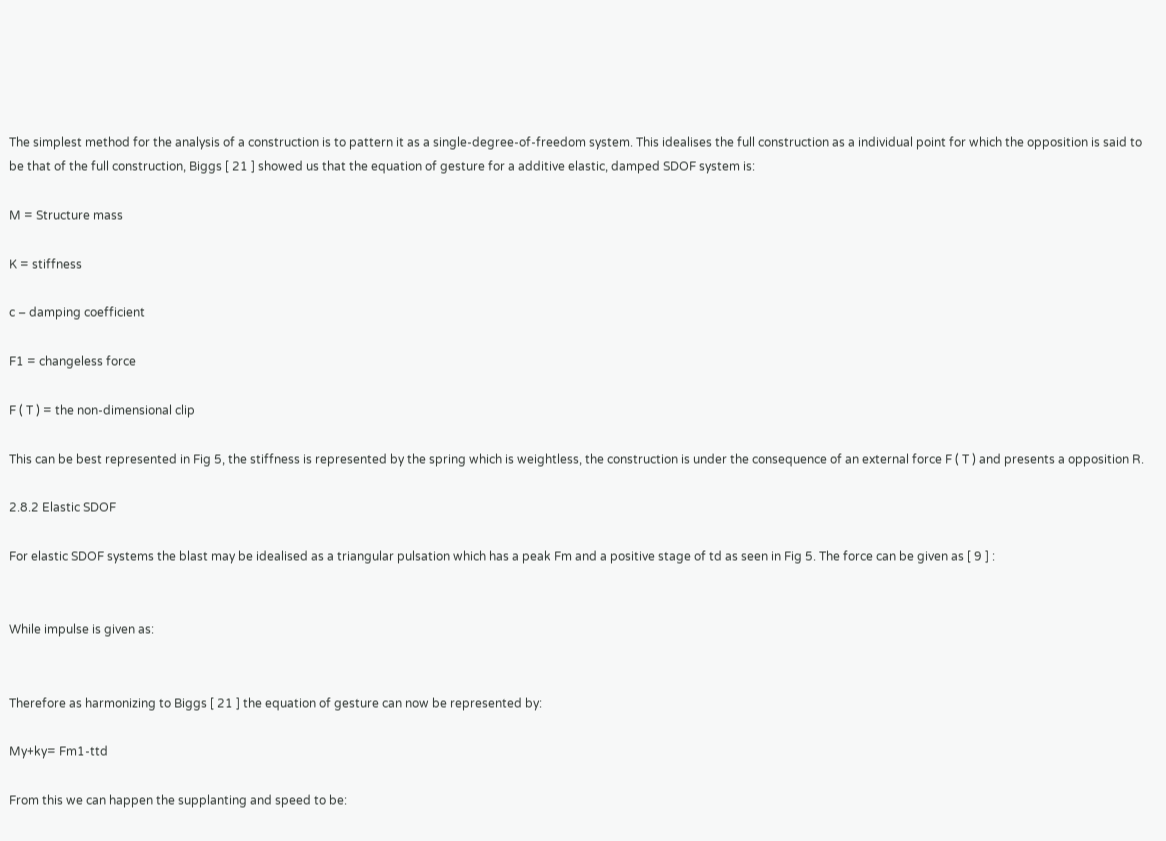The simplest method for the analysis of a construction is to pattern it as a single-degree-of-freedom system. This idealises the full construction as a individual point for which the opposition is said to be that of the full construction, Biggs [ 21 ] showed us that the equation of gesture for a additive elastic, damped SDOF system is:

M = Structure mass

K = stiffness

c – damping coefficient

F1 = changeless force

F ( T ) = the non-dimensional clip

This can be best represented in Fig 5, the stiffness is represented by the spring which is weightless, the construction is under the consequence of an external force F ( T ) and presents a opposition R.

2.8.2 Elastic SDOF

For elastic SDOF systems the blast may be idealised as a triangular pulsation which has a peak Fm and a positive stage of td as seen in Fig 5. The force can be given as [ 9 ] :


While impulse is given as:


Therefore as harmonizing to Biggs [ 21 ] the equation of gesture can now be represented by:

My+ky= Fm1-ttd

From this we can happen the supplanting and speed to be: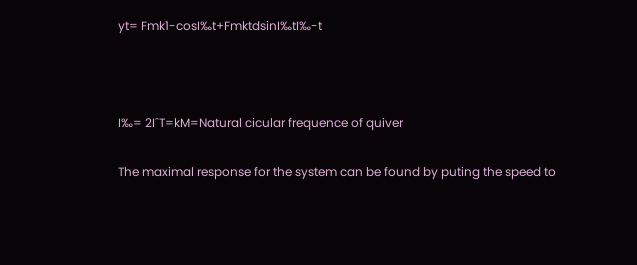yt= Fmk1-cosI‰t+FmktdsinI‰tI‰-t



I‰= 2IˆT=kM=Natural cicular frequence of quiver

The maximal response for the system can be found by puting the speed to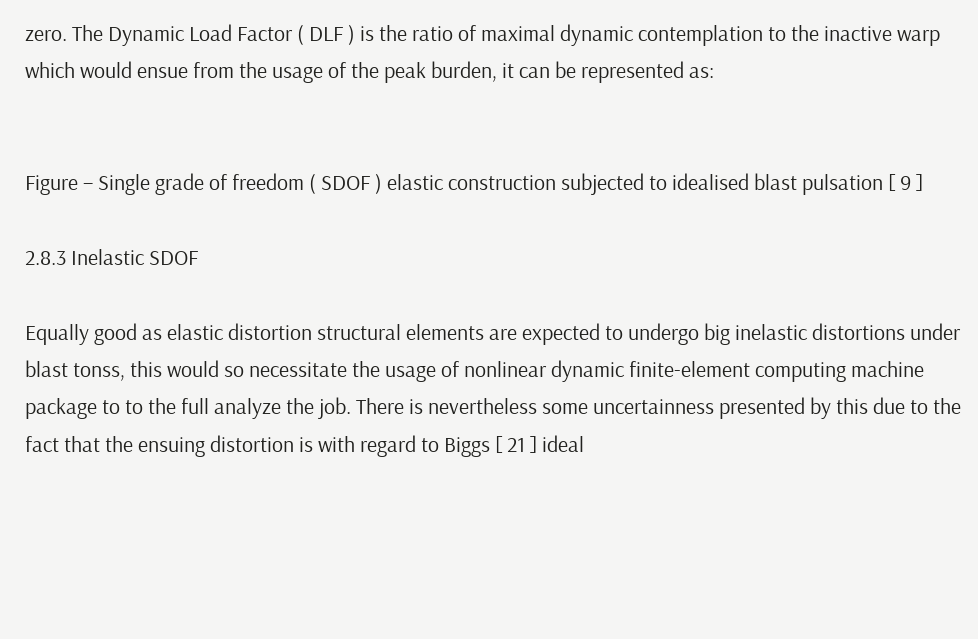zero. The Dynamic Load Factor ( DLF ) is the ratio of maximal dynamic contemplation to the inactive warp which would ensue from the usage of the peak burden, it can be represented as:


Figure – Single grade of freedom ( SDOF ) elastic construction subjected to idealised blast pulsation [ 9 ]

2.8.3 Inelastic SDOF

Equally good as elastic distortion structural elements are expected to undergo big inelastic distortions under blast tonss, this would so necessitate the usage of nonlinear dynamic finite-element computing machine package to to the full analyze the job. There is nevertheless some uncertainness presented by this due to the fact that the ensuing distortion is with regard to Biggs [ 21 ] ideal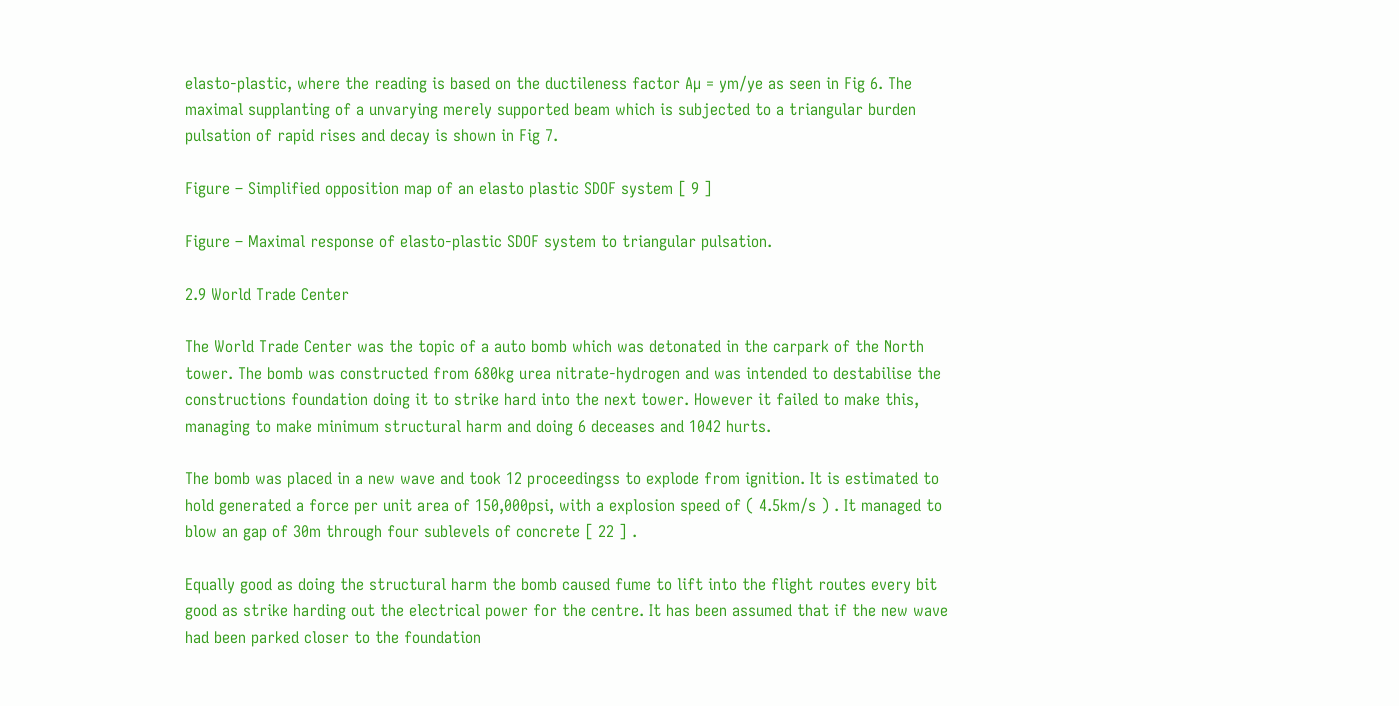elasto-plastic, where the reading is based on the ductileness factor Aµ = ym/ye as seen in Fig 6. The maximal supplanting of a unvarying merely supported beam which is subjected to a triangular burden pulsation of rapid rises and decay is shown in Fig 7.

Figure – Simplified opposition map of an elasto plastic SDOF system [ 9 ]

Figure – Maximal response of elasto-plastic SDOF system to triangular pulsation.

2.9 World Trade Center

The World Trade Center was the topic of a auto bomb which was detonated in the carpark of the North tower. The bomb was constructed from 680kg urea nitrate-hydrogen and was intended to destabilise the constructions foundation doing it to strike hard into the next tower. However it failed to make this, managing to make minimum structural harm and doing 6 deceases and 1042 hurts.

The bomb was placed in a new wave and took 12 proceedingss to explode from ignition. It is estimated to hold generated a force per unit area of 150,000psi, with a explosion speed of ( 4.5km/s ) . It managed to blow an gap of 30m through four sublevels of concrete [ 22 ] .

Equally good as doing the structural harm the bomb caused fume to lift into the flight routes every bit good as strike harding out the electrical power for the centre. It has been assumed that if the new wave had been parked closer to the foundation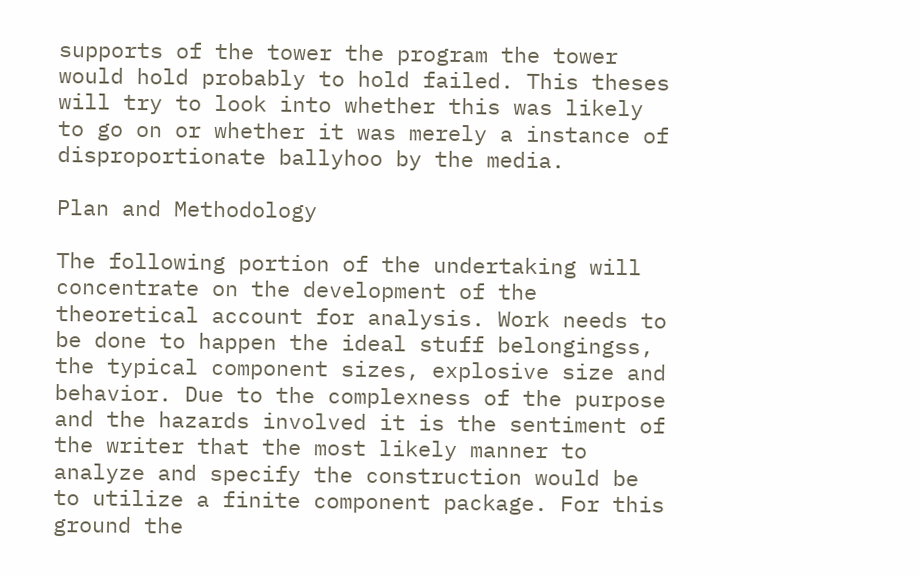supports of the tower the program the tower would hold probably to hold failed. This theses will try to look into whether this was likely to go on or whether it was merely a instance of disproportionate ballyhoo by the media.

Plan and Methodology

The following portion of the undertaking will concentrate on the development of the theoretical account for analysis. Work needs to be done to happen the ideal stuff belongingss, the typical component sizes, explosive size and behavior. Due to the complexness of the purpose and the hazards involved it is the sentiment of the writer that the most likely manner to analyze and specify the construction would be to utilize a finite component package. For this ground the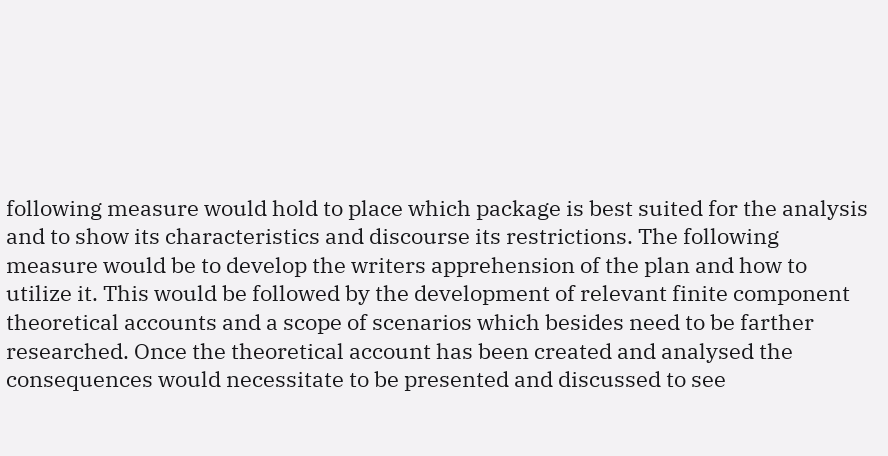following measure would hold to place which package is best suited for the analysis and to show its characteristics and discourse its restrictions. The following measure would be to develop the writers apprehension of the plan and how to utilize it. This would be followed by the development of relevant finite component theoretical accounts and a scope of scenarios which besides need to be farther researched. Once the theoretical account has been created and analysed the consequences would necessitate to be presented and discussed to see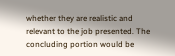whether they are realistic and relevant to the job presented. The concluding portion would be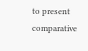to present comparative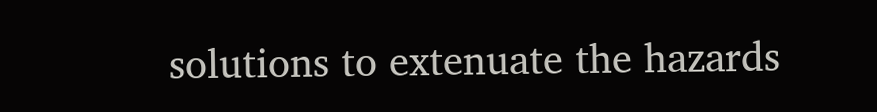solutions to extenuate the hazards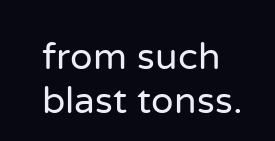from such blast tonss.